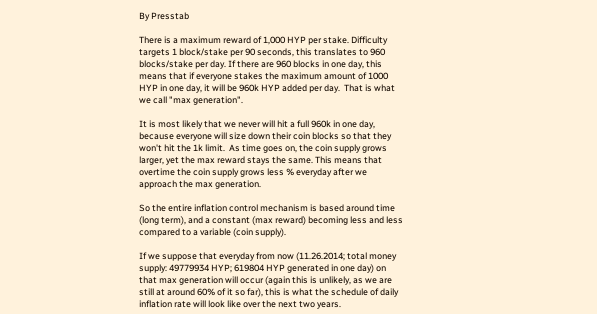By Presstab

There is a maximum reward of 1,000 HYP per stake. Difficulty targets 1 block/stake per 90 seconds, this translates to 960 blocks/stake per day. If there are 960 blocks in one day, this means that if everyone stakes the maximum amount of 1000 HYP in one day, it will be 960k HYP added per day.  That is what we call "max generation".

It is most likely that we never will hit a full 960k in one day, because everyone will size down their coin blocks so that they won't hit the 1k limit.  As time goes on, the coin supply grows larger, yet the max reward stays the same. This means that overtime the coin supply grows less % everyday after we approach the max generation.

So the entire inflation control mechanism is based around time (long term), and a constant (max reward) becoming less and less compared to a variable (coin supply).

If we suppose that everyday from now (11.26.2014; total money supply: 49779934 HYP; 619804 HYP generated in one day) on that max generation will occur (again this is unlikely, as we are still at around 60% of it so far), this is what the schedule of daily inflation rate will look like over the next two years.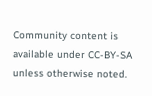Community content is available under CC-BY-SA unless otherwise noted.